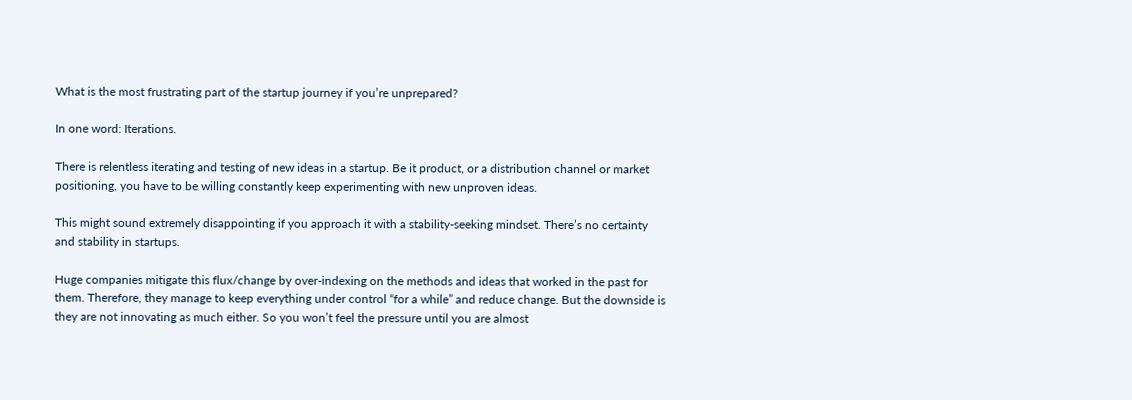What is the most frustrating part of the startup journey if you’re unprepared?

In one word: Iterations.

There is relentless iterating and testing of new ideas in a startup. Be it product, or a distribution channel or market positioning, you have to be willing constantly keep experimenting with new unproven ideas.

This might sound extremely disappointing if you approach it with a stability-seeking mindset. There’s no certainty and stability in startups.

Huge companies mitigate this flux/change by over-indexing on the methods and ideas that worked in the past for them. Therefore, they manage to keep everything under control “for a while” and reduce change. But the downside is they are not innovating as much either. So you won’t feel the pressure until you are almost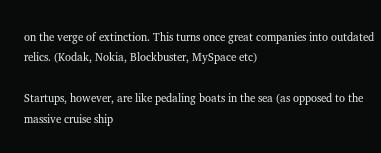on the verge of extinction. This turns once great companies into outdated relics. (Kodak, Nokia, Blockbuster, MySpace etc)

Startups, however, are like pedaling boats in the sea (as opposed to the massive cruise ship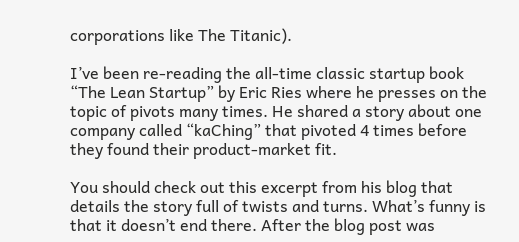corporations like The Titanic).

I’ve been re-reading the all-time classic startup book “The Lean Startup” by Eric Ries where he presses on the topic of pivots many times. He shared a story about one company called “kaChing” that pivoted 4 times before they found their product-market fit.

You should check out this excerpt from his blog that details the story full of twists and turns. What’s funny is that it doesn’t end there. After the blog post was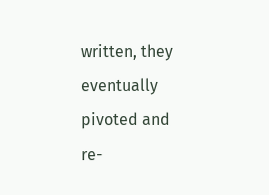written, they eventually pivoted and re-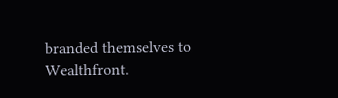branded themselves to Wealthfront.